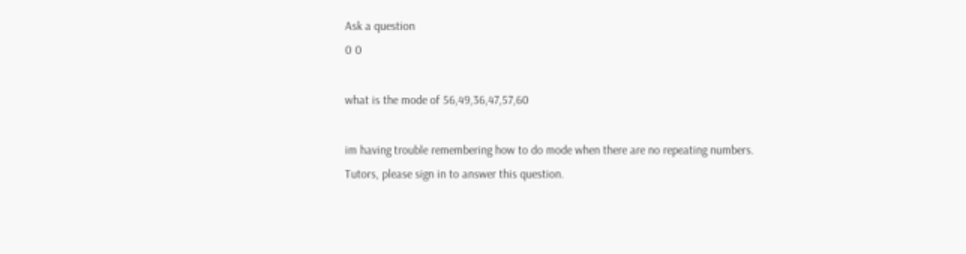Ask a question
0 0

what is the mode of 56,49,36,47,57,60

im having trouble remembering how to do mode when there are no repeating numbers.
Tutors, please sign in to answer this question.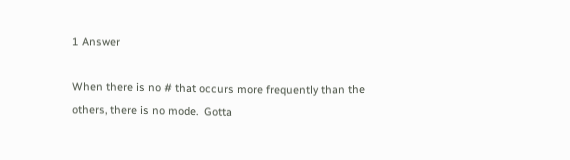1 Answer

When there is no # that occurs more frequently than the others, there is no mode.  Gotta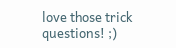love those trick questions! ;)